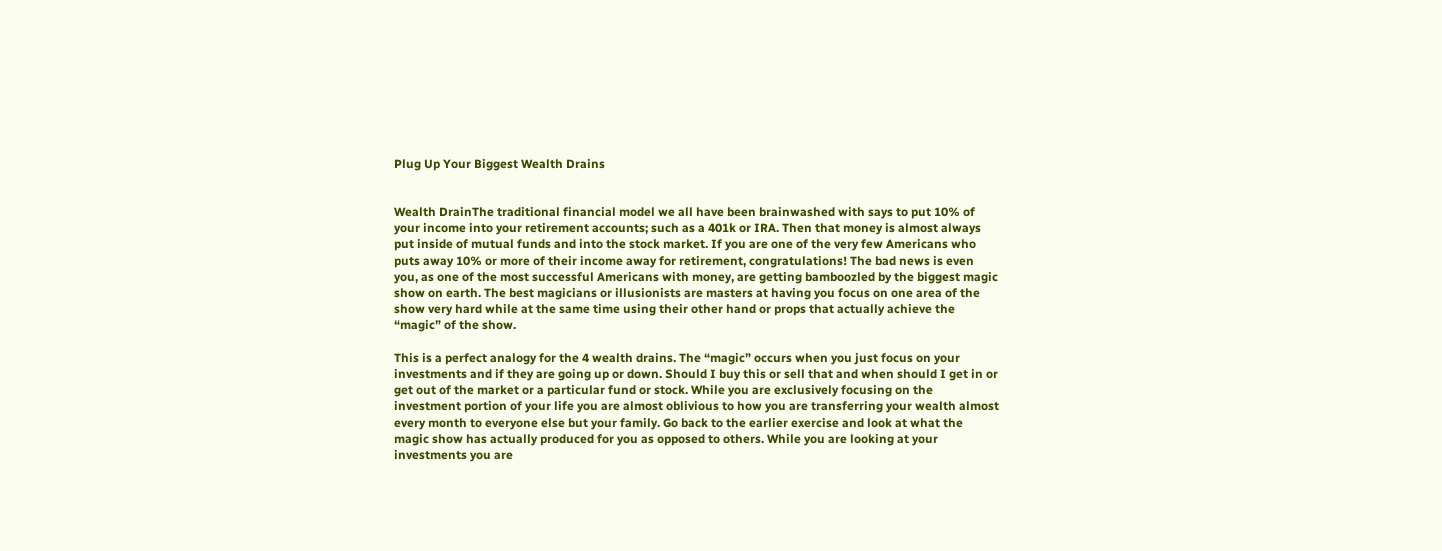Plug Up Your Biggest Wealth Drains


Wealth DrainThe traditional financial model we all have been brainwashed with says to put 10% of your income into your retirement accounts; such as a 401k or IRA. Then that money is almost always put inside of mutual funds and into the stock market. If you are one of the very few Americans who puts away 10% or more of their income away for retirement, congratulations! The bad news is even you, as one of the most successful Americans with money, are getting bamboozled by the biggest magic show on earth. The best magicians or illusionists are masters at having you focus on one area of the show very hard while at the same time using their other hand or props that actually achieve the “magic” of the show.

This is a perfect analogy for the 4 wealth drains. The “magic” occurs when you just focus on your investments and if they are going up or down. Should I buy this or sell that and when should I get in or get out of the market or a particular fund or stock. While you are exclusively focusing on the investment portion of your life you are almost oblivious to how you are transferring your wealth almost every month to everyone else but your family. Go back to the earlier exercise and look at what the magic show has actually produced for you as opposed to others. While you are looking at your investments you are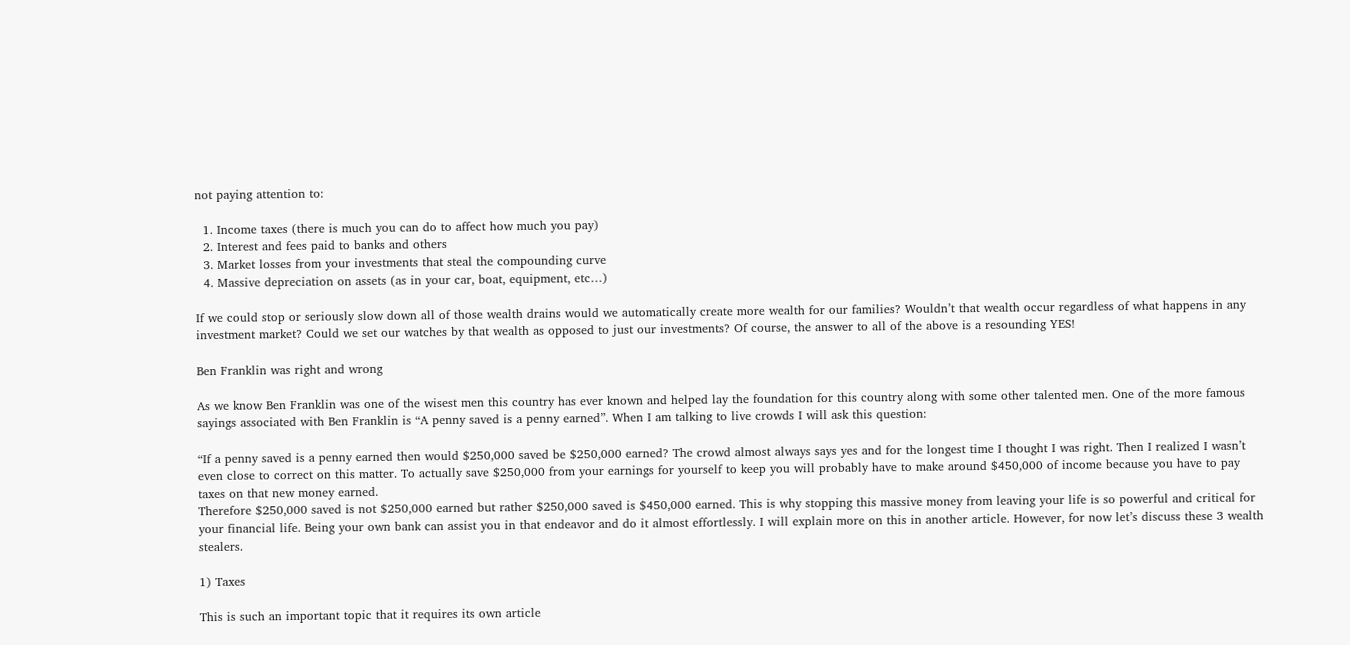not paying attention to:

  1. Income taxes (there is much you can do to affect how much you pay)
  2. Interest and fees paid to banks and others
  3. Market losses from your investments that steal the compounding curve
  4. Massive depreciation on assets (as in your car, boat, equipment, etc…)

If we could stop or seriously slow down all of those wealth drains would we automatically create more wealth for our families? Wouldn’t that wealth occur regardless of what happens in any investment market? Could we set our watches by that wealth as opposed to just our investments? Of course, the answer to all of the above is a resounding YES!

Ben Franklin was right and wrong

As we know Ben Franklin was one of the wisest men this country has ever known and helped lay the foundation for this country along with some other talented men. One of the more famous sayings associated with Ben Franklin is “A penny saved is a penny earned”. When I am talking to live crowds I will ask this question:

“If a penny saved is a penny earned then would $250,000 saved be $250,000 earned? The crowd almost always says yes and for the longest time I thought I was right. Then I realized I wasn’t even close to correct on this matter. To actually save $250,000 from your earnings for yourself to keep you will probably have to make around $450,000 of income because you have to pay taxes on that new money earned.
Therefore $250,000 saved is not $250,000 earned but rather $250,000 saved is $450,000 earned. This is why stopping this massive money from leaving your life is so powerful and critical for your financial life. Being your own bank can assist you in that endeavor and do it almost effortlessly. I will explain more on this in another article. However, for now let’s discuss these 3 wealth stealers.

1) Taxes

This is such an important topic that it requires its own article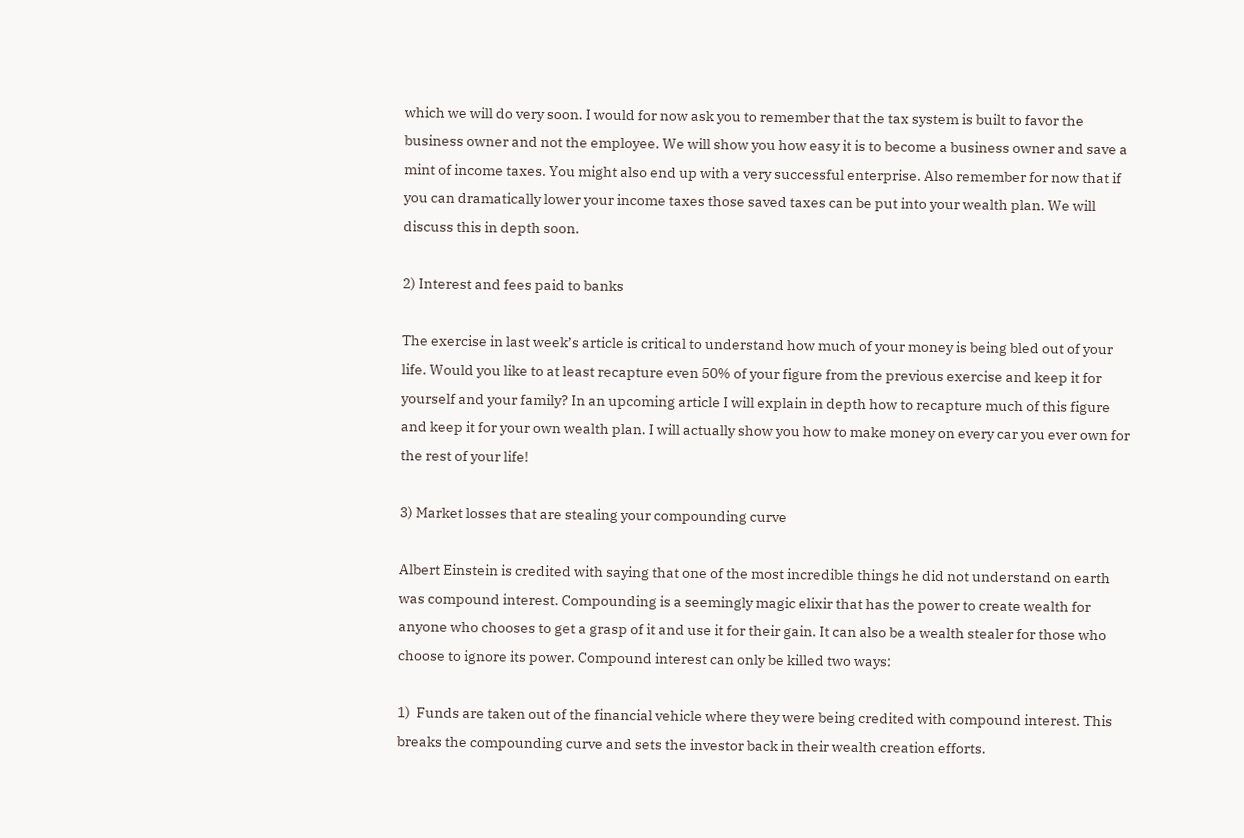which we will do very soon. I would for now ask you to remember that the tax system is built to favor the business owner and not the employee. We will show you how easy it is to become a business owner and save a mint of income taxes. You might also end up with a very successful enterprise. Also remember for now that if you can dramatically lower your income taxes those saved taxes can be put into your wealth plan. We will discuss this in depth soon.

2) Interest and fees paid to banks

The exercise in last week’s article is critical to understand how much of your money is being bled out of your life. Would you like to at least recapture even 50% of your figure from the previous exercise and keep it for yourself and your family? In an upcoming article I will explain in depth how to recapture much of this figure and keep it for your own wealth plan. I will actually show you how to make money on every car you ever own for the rest of your life!

3) Market losses that are stealing your compounding curve

Albert Einstein is credited with saying that one of the most incredible things he did not understand on earth was compound interest. Compounding is a seemingly magic elixir that has the power to create wealth for anyone who chooses to get a grasp of it and use it for their gain. It can also be a wealth stealer for those who choose to ignore its power. Compound interest can only be killed two ways:

1)  Funds are taken out of the financial vehicle where they were being credited with compound interest. This breaks the compounding curve and sets the investor back in their wealth creation efforts.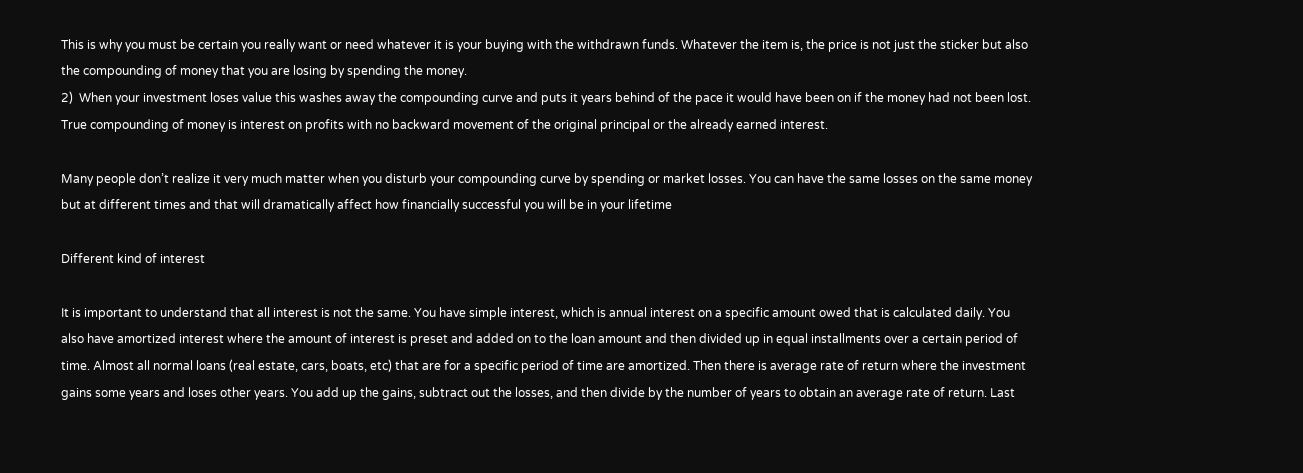This is why you must be certain you really want or need whatever it is your buying with the withdrawn funds. Whatever the item is, the price is not just the sticker but also the compounding of money that you are losing by spending the money.
2)  When your investment loses value this washes away the compounding curve and puts it years behind of the pace it would have been on if the money had not been lost. True compounding of money is interest on profits with no backward movement of the original principal or the already earned interest.

Many people don’t realize it very much matter when you disturb your compounding curve by spending or market losses. You can have the same losses on the same money but at different times and that will dramatically affect how financially successful you will be in your lifetime

Different kind of interest

It is important to understand that all interest is not the same. You have simple interest, which is annual interest on a specific amount owed that is calculated daily. You also have amortized interest where the amount of interest is preset and added on to the loan amount and then divided up in equal installments over a certain period of time. Almost all normal loans (real estate, cars, boats, etc) that are for a specific period of time are amortized. Then there is average rate of return where the investment gains some years and loses other years. You add up the gains, subtract out the losses, and then divide by the number of years to obtain an average rate of return. Last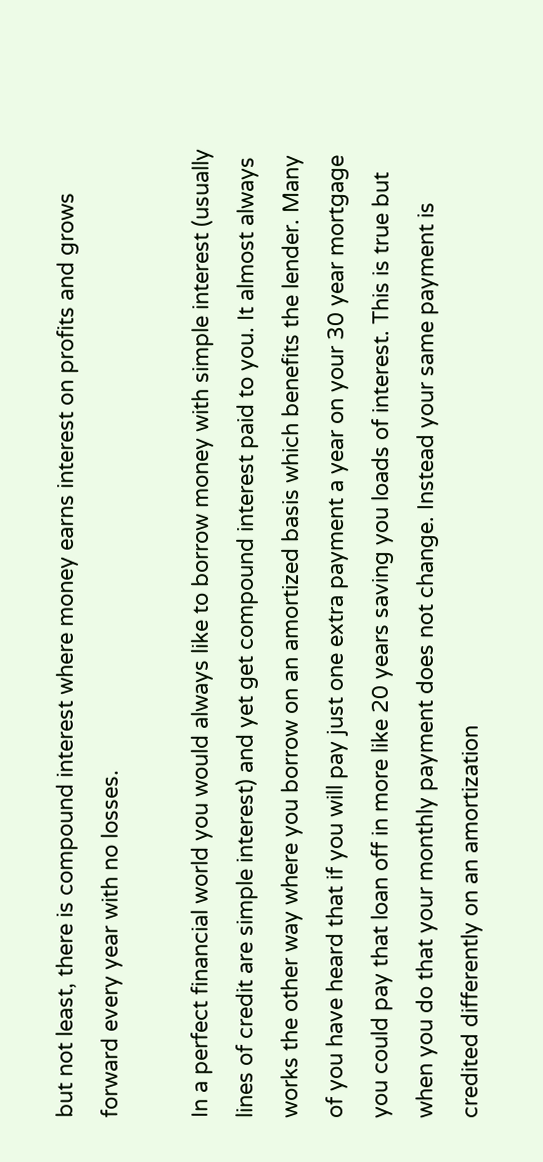but not least, there is compound interest where money earns interest on profits and grows forward every year with no losses.

In a perfect financial world you would always like to borrow money with simple interest (usually lines of credit are simple interest) and yet get compound interest paid to you. It almost always works the other way where you borrow on an amortized basis which benefits the lender. Many of you have heard that if you will pay just one extra payment a year on your 30 year mortgage you could pay that loan off in more like 20 years saving you loads of interest. This is true but when you do that your monthly payment does not change. Instead your same payment is credited differently on an amortization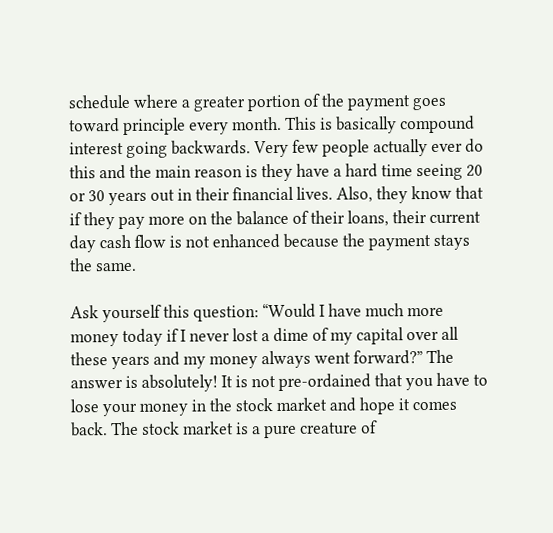schedule where a greater portion of the payment goes toward principle every month. This is basically compound interest going backwards. Very few people actually ever do this and the main reason is they have a hard time seeing 20 or 30 years out in their financial lives. Also, they know that if they pay more on the balance of their loans, their current day cash flow is not enhanced because the payment stays the same.

Ask yourself this question: “Would I have much more money today if I never lost a dime of my capital over all these years and my money always went forward?” The answer is absolutely! It is not pre-ordained that you have to lose your money in the stock market and hope it comes back. The stock market is a pure creature of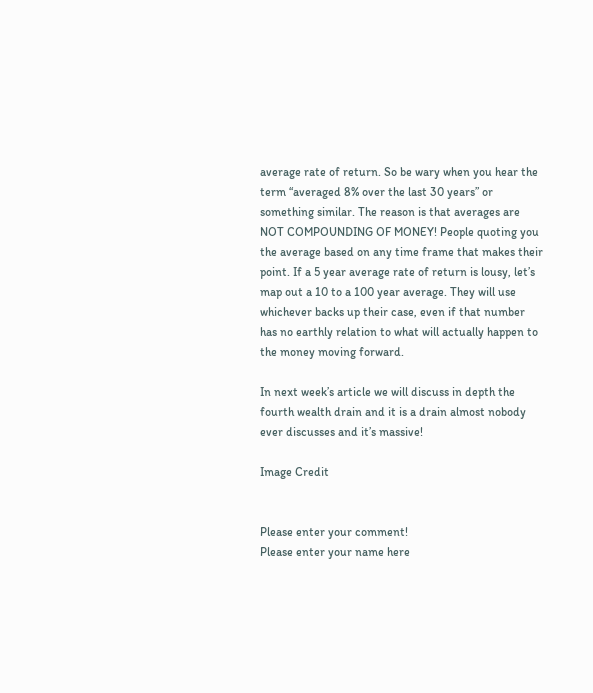average rate of return. So be wary when you hear the term “averaged 8% over the last 30 years” or something similar. The reason is that averages are NOT COMPOUNDING OF MONEY! People quoting you the average based on any time frame that makes their point. If a 5 year average rate of return is lousy, let’s map out a 10 to a 100 year average. They will use whichever backs up their case, even if that number has no earthly relation to what will actually happen to the money moving forward.

In next week’s article we will discuss in depth the fourth wealth drain and it is a drain almost nobody ever discusses and it’s massive!

Image Credit


Please enter your comment!
Please enter your name here